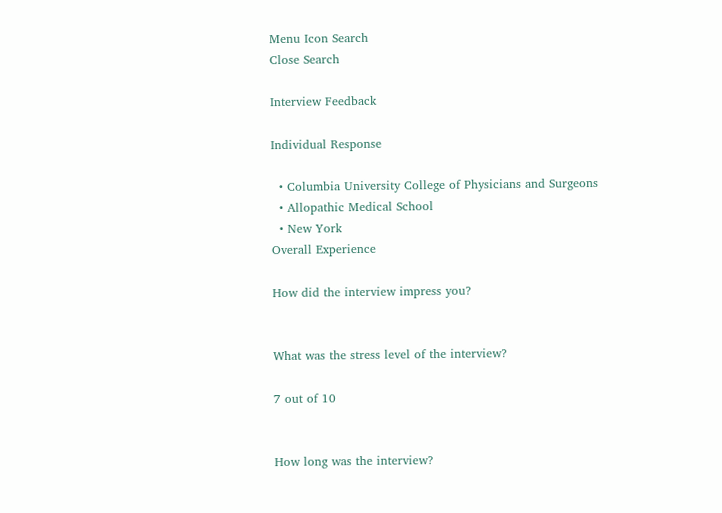Menu Icon Search
Close Search

Interview Feedback

Individual Response

  • Columbia University College of Physicians and Surgeons
  • Allopathic Medical School
  • New York
Overall Experience

How did the interview impress you?


What was the stress level of the interview?

7 out of 10


How long was the interview?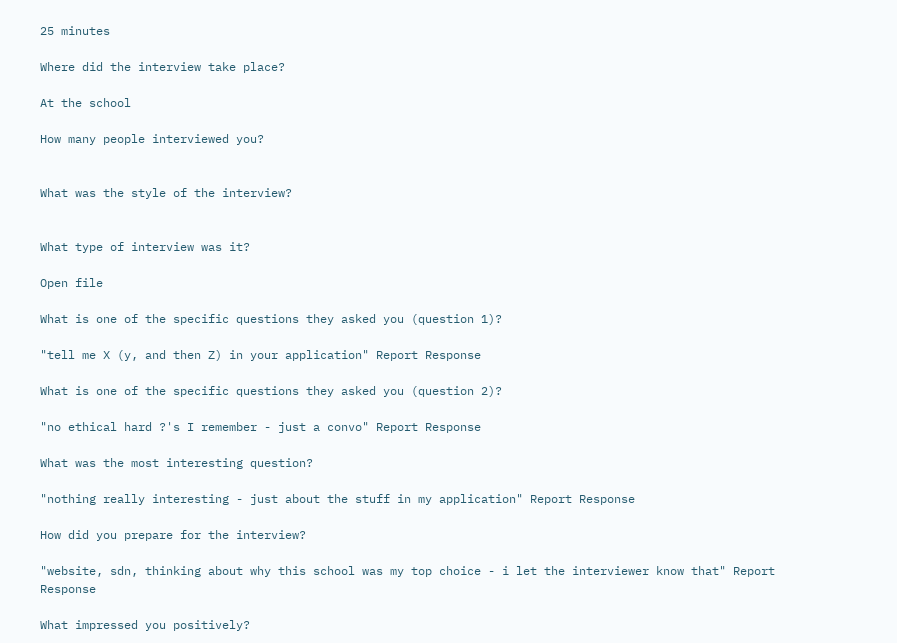25 minutes

Where did the interview take place?

At the school

How many people interviewed you?


What was the style of the interview?


What type of interview was it?

Open file

What is one of the specific questions they asked you (question 1)?

"tell me X (y, and then Z) in your application" Report Response

What is one of the specific questions they asked you (question 2)?

"no ethical hard ?'s I remember - just a convo" Report Response

What was the most interesting question?

"nothing really interesting - just about the stuff in my application" Report Response

How did you prepare for the interview?

"website, sdn, thinking about why this school was my top choice - i let the interviewer know that" Report Response

What impressed you positively?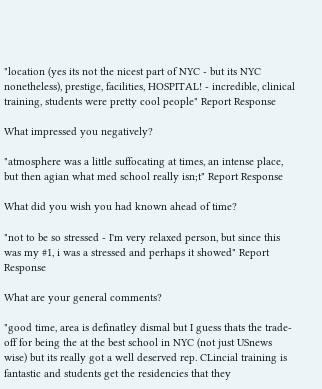"location (yes its not the nicest part of NYC - but its NYC nonetheless), prestige, facilities, HOSPITAL! - incredible, clinical training, students were pretty cool people" Report Response

What impressed you negatively?

"atmosphere was a little suffocating at times, an intense place, but then agian what med school really isn;t" Report Response

What did you wish you had known ahead of time?

"not to be so stressed - I'm very relaxed person, but since this was my #1, i was a stressed and perhaps it showed" Report Response

What are your general comments?

"good time, area is definatley dismal but I guess thats the trade-off for being the at the best school in NYC (not just USnews wise) but its really got a well deserved rep. CLincial training is fantastic and students get the residencies that they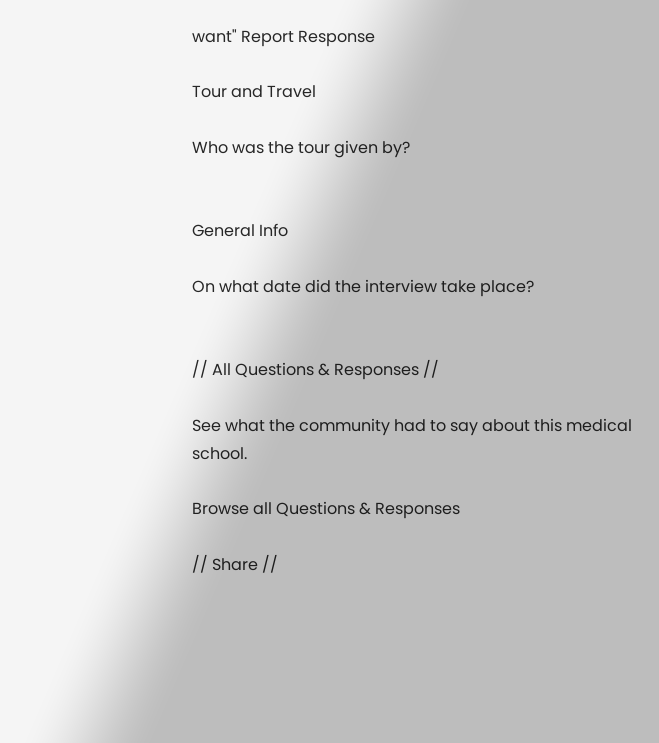want" Report Response

Tour and Travel

Who was the tour given by?


General Info

On what date did the interview take place?


// All Questions & Responses //

See what the community had to say about this medical school.

Browse all Questions & Responses

// Share //